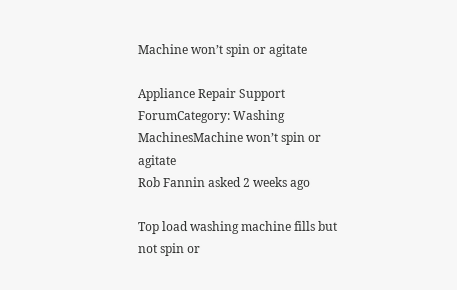Machine won’t spin or agitate

Appliance Repair Support ForumCategory: Washing MachinesMachine won’t spin or agitate
Rob Fannin asked 2 weeks ago

Top load washing machine fills but not spin or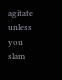agitate unless you slam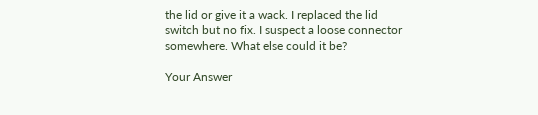the lid or give it a wack. I replaced the lid switch but no fix. I suspect a loose connector somewhere. What else could it be?

Your Answer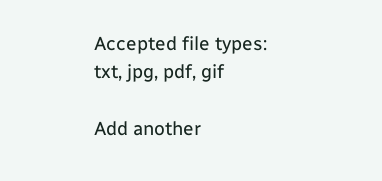Accepted file types: txt, jpg, pdf, gif

Add another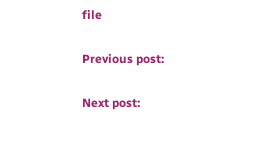file

Previous post:

Next post: